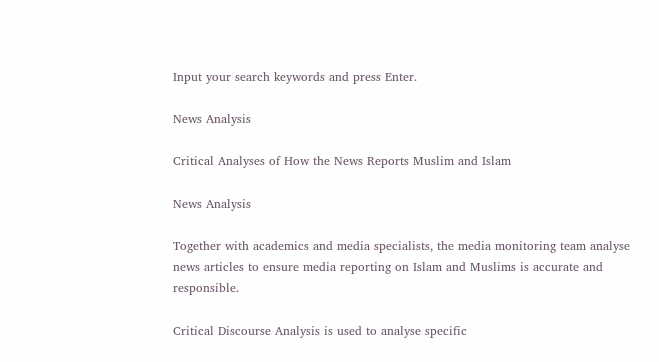Input your search keywords and press Enter.

News Analysis

Critical Analyses of How the News Reports Muslim and Islam

News Analysis

Together with academics and media specialists, the media monitoring team analyse news articles to ensure media reporting on Islam and Muslims is accurate and responsible.

Critical Discourse Analysis is used to analyse specific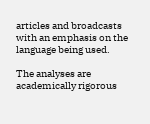articles and broadcasts with an emphasis on the language being used.

The analyses are academically rigorous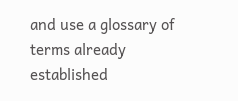and use a glossary of terms already established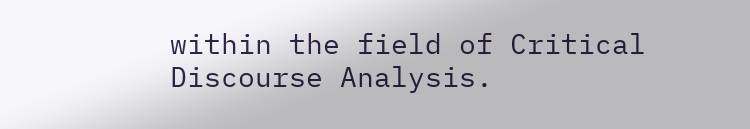within the field of Critical Discourse Analysis.